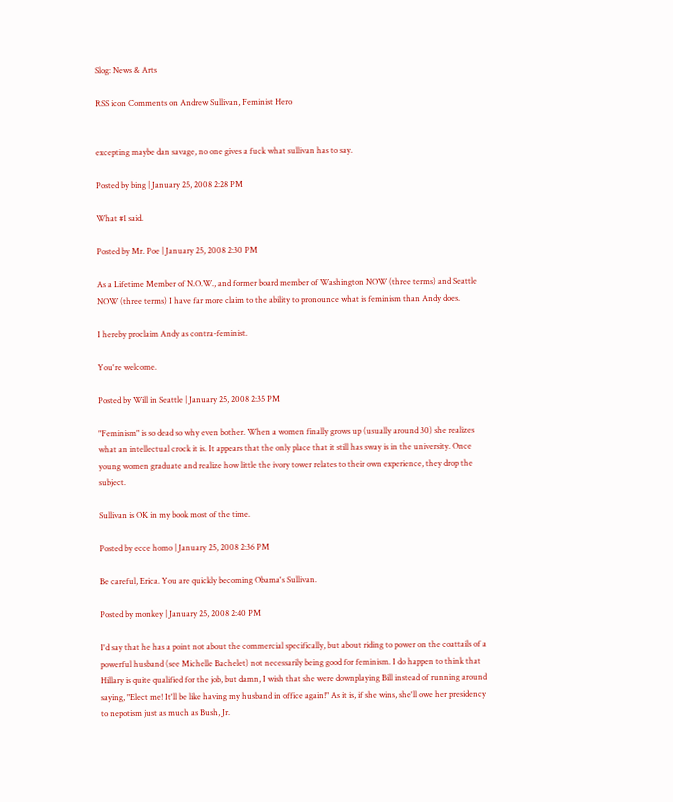Slog: News & Arts

RSS icon Comments on Andrew Sullivan, Feminist Hero


excepting maybe dan savage, no one gives a fuck what sullivan has to say.

Posted by bing | January 25, 2008 2:28 PM

What #1 said.

Posted by Mr. Poe | January 25, 2008 2:30 PM

As a Lifetime Member of N.O.W., and former board member of Washington NOW (three terms) and Seattle NOW (three terms) I have far more claim to the ability to pronounce what is feminism than Andy does.

I hereby proclaim Andy as contra-feminist.

You're welcome.

Posted by Will in Seattle | January 25, 2008 2:35 PM

"Feminism" is so dead so why even bother. When a women finally grows up (usually around 30) she realizes what an intellectual crock it is. It appears that the only place that it still has sway is in the university. Once young women graduate and realize how little the ivory tower relates to their own experience, they drop the subject.

Sullivan is OK in my book most of the time.

Posted by ecce homo | January 25, 2008 2:36 PM

Be careful, Erica. You are quickly becoming Obama's Sullivan.

Posted by monkey | January 25, 2008 2:40 PM

I'd say that he has a point not about the commercial specifically, but about riding to power on the coattails of a powerful husband (see Michelle Bachelet) not necessarily being good for feminism. I do happen to think that Hillary is quite qualified for the job, but damn, I wish that she were downplaying Bill instead of running around saying, "Elect me! It'll be like having my husband in office again!" As it is, if she wins, she'll owe her presidency to nepotism just as much as Bush, Jr.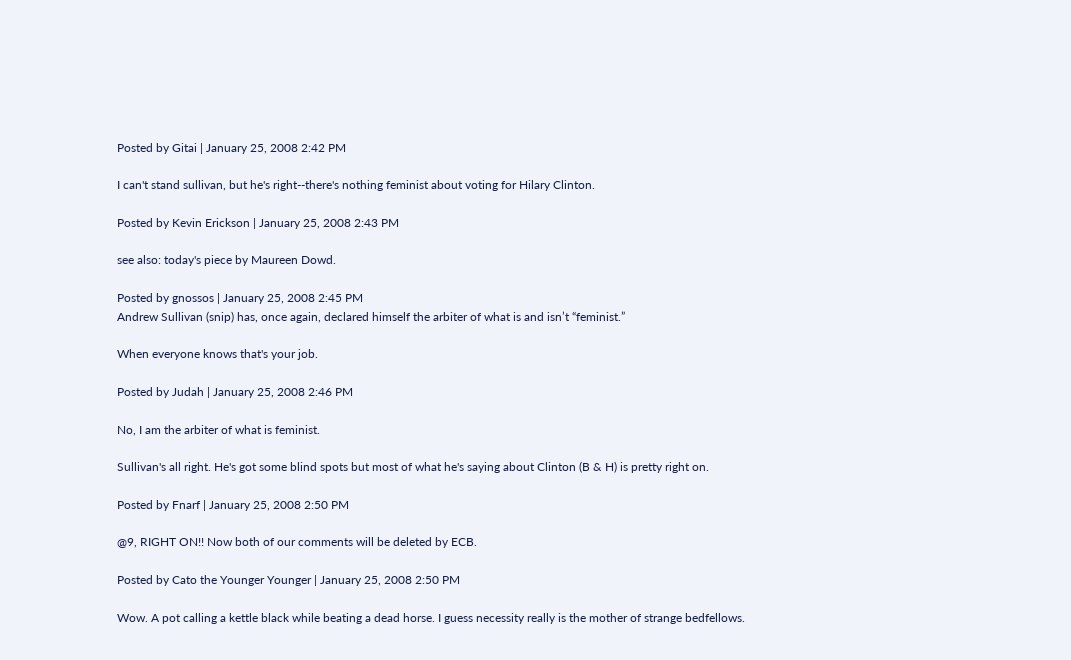Posted by Gitai | January 25, 2008 2:42 PM

I can't stand sullivan, but he's right--there's nothing feminist about voting for Hilary Clinton.

Posted by Kevin Erickson | January 25, 2008 2:43 PM

see also: today's piece by Maureen Dowd.

Posted by gnossos | January 25, 2008 2:45 PM
Andrew Sullivan (snip) has, once again, declared himself the arbiter of what is and isn’t “feminist.”

When everyone knows that's your job.

Posted by Judah | January 25, 2008 2:46 PM

No, I am the arbiter of what is feminist.

Sullivan's all right. He's got some blind spots but most of what he's saying about Clinton (B & H) is pretty right on.

Posted by Fnarf | January 25, 2008 2:50 PM

@9, RIGHT ON!! Now both of our comments will be deleted by ECB.

Posted by Cato the Younger Younger | January 25, 2008 2:50 PM

Wow. A pot calling a kettle black while beating a dead horse. I guess necessity really is the mother of strange bedfellows.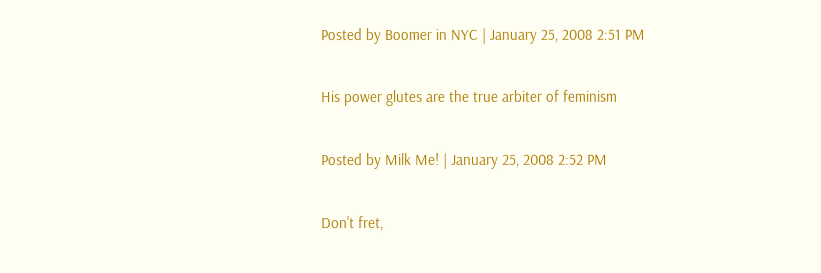Posted by Boomer in NYC | January 25, 2008 2:51 PM

His power glutes are the true arbiter of feminism

Posted by Milk Me! | January 25, 2008 2:52 PM

Don't fret,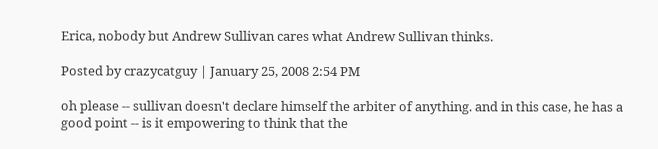Erica, nobody but Andrew Sullivan cares what Andrew Sullivan thinks.

Posted by crazycatguy | January 25, 2008 2:54 PM

oh please -- sullivan doesn't declare himself the arbiter of anything. and in this case, he has a good point -- is it empowering to think that the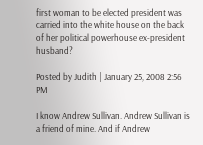first woman to be elected president was carried into the white house on the back of her political powerhouse ex-president husband?

Posted by Judith | January 25, 2008 2:56 PM

I know Andrew Sullivan. Andrew Sullivan is a friend of mine. And if Andrew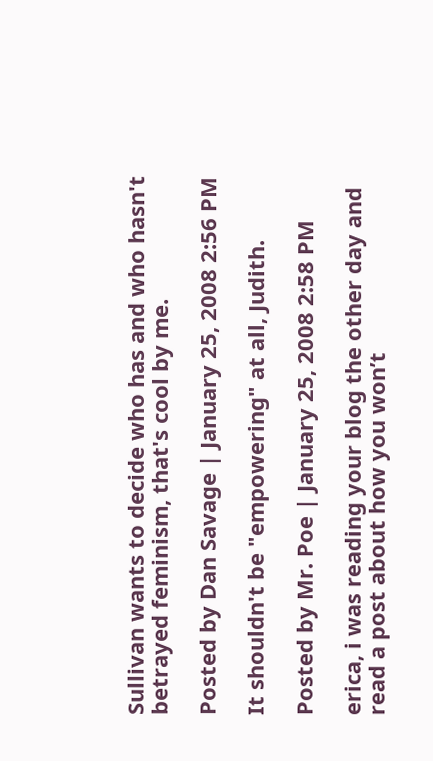Sullivan wants to decide who has and who hasn't betrayed feminism, that's cool by me.

Posted by Dan Savage | January 25, 2008 2:56 PM

It shouldn't be "empowering" at all, Judith.

Posted by Mr. Poe | January 25, 2008 2:58 PM

erica, i was reading your blog the other day and read a post about how you won’t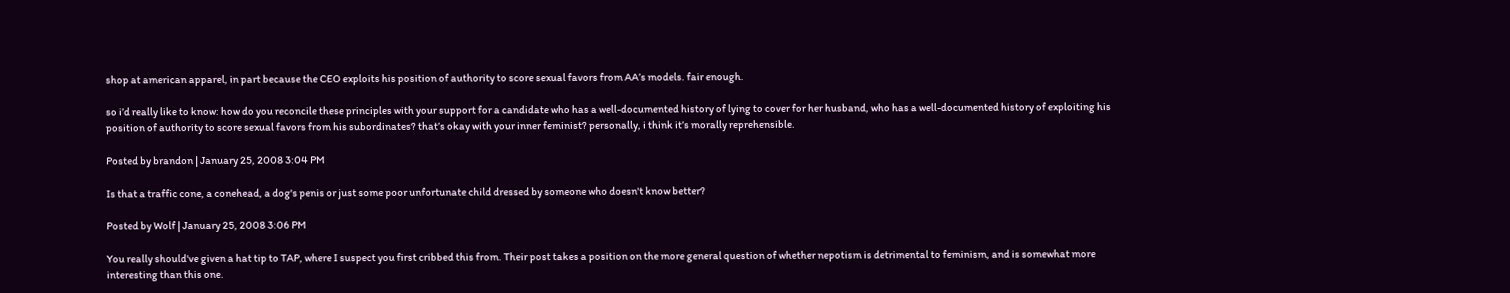shop at american apparel, in part because the CEO exploits his position of authority to score sexual favors from AA’s models. fair enough.

so i’d really like to know: how do you reconcile these principles with your support for a candidate who has a well-documented history of lying to cover for her husband, who has a well-documented history of exploiting his position of authority to score sexual favors from his subordinates? that’s okay with your inner feminist? personally, i think it’s morally reprehensible.

Posted by brandon | January 25, 2008 3:04 PM

Is that a traffic cone, a conehead, a dog's penis or just some poor unfortunate child dressed by someone who doesn't know better?

Posted by Wolf | January 25, 2008 3:06 PM

You really should've given a hat tip to TAP, where I suspect you first cribbed this from. Their post takes a position on the more general question of whether nepotism is detrimental to feminism, and is somewhat more interesting than this one.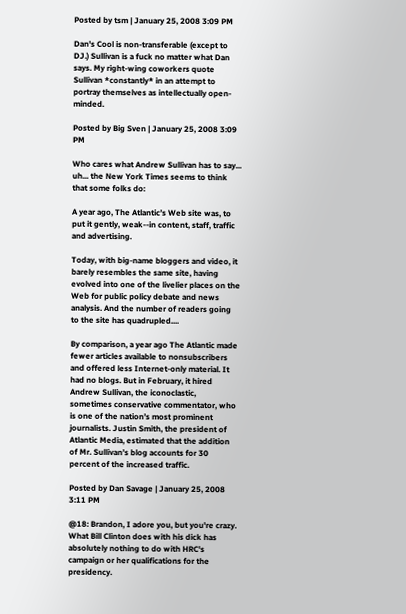Posted by tsm | January 25, 2008 3:09 PM

Dan's Cool is non-transferable (except to DJ.) Sullivan is a fuck no matter what Dan says. My right-wing coworkers quote Sullivan *constantly* in an attempt to portray themselves as intellectually open-minded.

Posted by Big Sven | January 25, 2008 3:09 PM

Who cares what Andrew Sullivan has to say... uh... the New York Times seems to think that some folks do:

A year ago, The Atlantic’s Web site was, to put it gently, weak--in content, staff, traffic and advertising.

Today, with big-name bloggers and video, it barely resembles the same site, having evolved into one of the livelier places on the Web for public policy debate and news analysis. And the number of readers going to the site has quadrupled....

By comparison, a year ago The Atlantic made fewer articles available to nonsubscribers and offered less Internet-only material. It had no blogs. But in February, it hired Andrew Sullivan, the iconoclastic, sometimes conservative commentator, who is one of the nation’s most prominent journalists. Justin Smith, the president of Atlantic Media, estimated that the addition of Mr. Sullivan’s blog accounts for 30 percent of the increased traffic.

Posted by Dan Savage | January 25, 2008 3:11 PM

@18: Brandon, I adore you, but you're crazy. What Bill Clinton does with his dick has absolutely nothing to do with HRC's campaign or her qualifications for the presidency.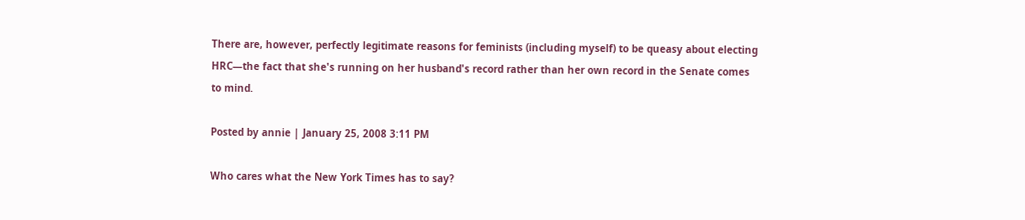There are, however, perfectly legitimate reasons for feminists (including myself) to be queasy about electing HRC—the fact that she's running on her husband's record rather than her own record in the Senate comes to mind.

Posted by annie | January 25, 2008 3:11 PM

Who cares what the New York Times has to say?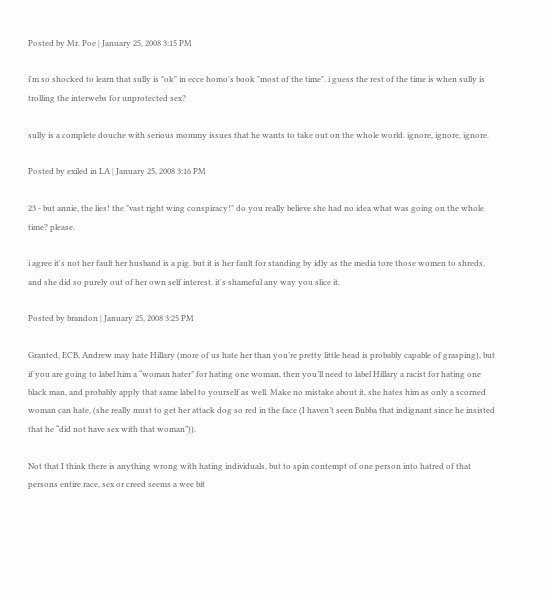Posted by Mr. Poe | January 25, 2008 3:15 PM

i'm so shocked to learn that sully is "ok" in ecce homo's book "most of the time". i guess the rest of the time is when sully is trolling the interwebs for unprotected sex?

sully is a complete douche with serious mommy issues that he wants to take out on the whole world. ignore, ignore, ignore.

Posted by exiled in LA | January 25, 2008 3:16 PM

23 - but annie, the lies! the "vast right wing conspiracy!" do you really believe she had no idea what was going on the whole time? please.

i agree it's not her fault her husband is a pig. but it is her fault for standing by idly as the media tore those women to shreds, and she did so purely out of her own self interest. it's shameful any way you slice it.

Posted by brandon | January 25, 2008 3:25 PM

Granted, ECB, Andrew may hate Hillary (more of us hate her than you’re pretty little head is probably capable of grasping), but if you are going to label him a “woman hater” for hating one woman, then you’ll need to label Hillary a racist for hating one black man, and probably apply that same label to yourself as well. Make no mistake about it, she hates him as only a scorned woman can hate, (she really must to get her attack dog so red in the face (I haven’t seen Bubba that indignant since he insisted that he “did not have sex with that woman”)).

Not that I think there is anything wrong with hating individuals, but to spin contempt of one person into hatred of that persons entire race, sex or creed seems a wee bit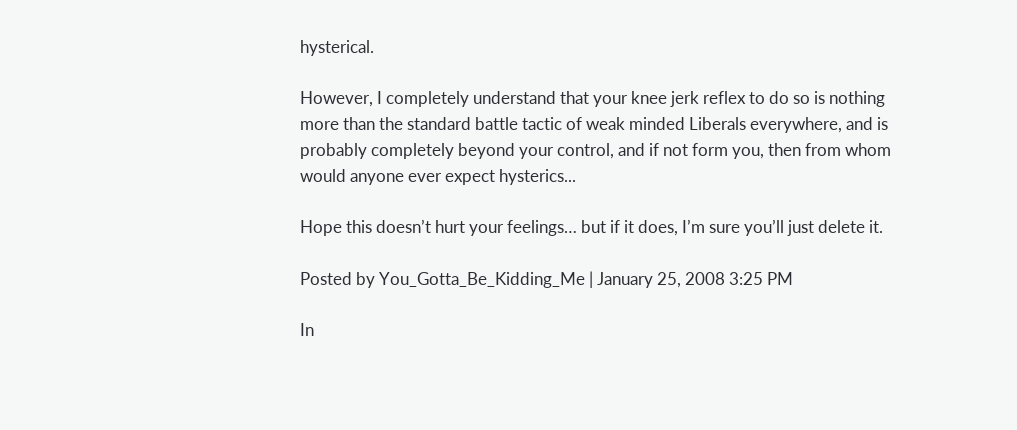hysterical.

However, I completely understand that your knee jerk reflex to do so is nothing more than the standard battle tactic of weak minded Liberals everywhere, and is probably completely beyond your control, and if not form you, then from whom would anyone ever expect hysterics...

Hope this doesn’t hurt your feelings… but if it does, I’m sure you’ll just delete it.

Posted by You_Gotta_Be_Kidding_Me | January 25, 2008 3:25 PM

In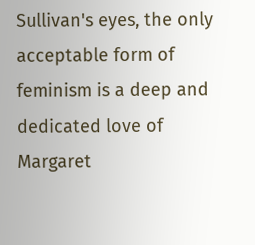Sullivan's eyes, the only acceptable form of feminism is a deep and dedicated love of Margaret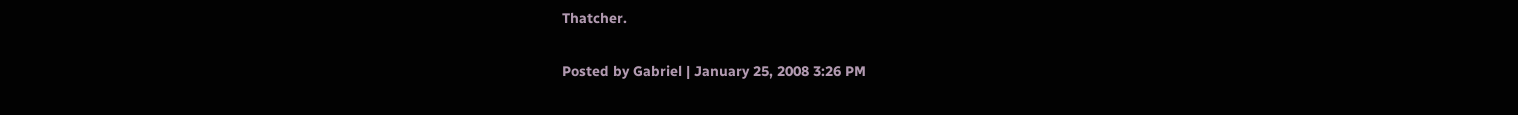Thatcher.

Posted by Gabriel | January 25, 2008 3:26 PM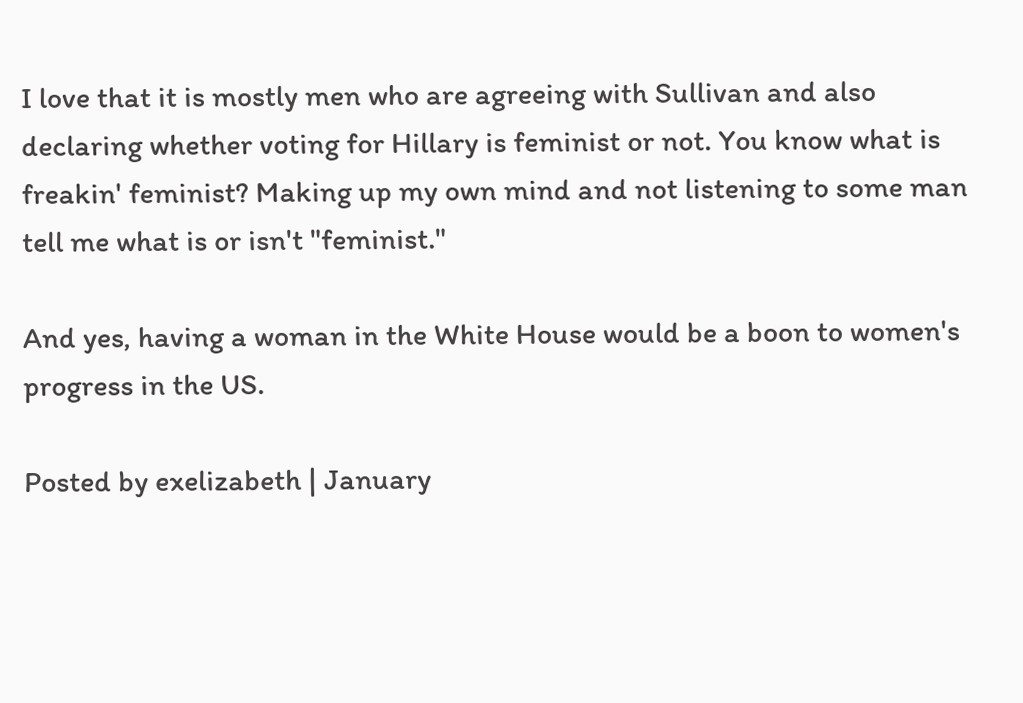I love that it is mostly men who are agreeing with Sullivan and also declaring whether voting for Hillary is feminist or not. You know what is freakin' feminist? Making up my own mind and not listening to some man tell me what is or isn't "feminist."

And yes, having a woman in the White House would be a boon to women's progress in the US.

Posted by exelizabeth | January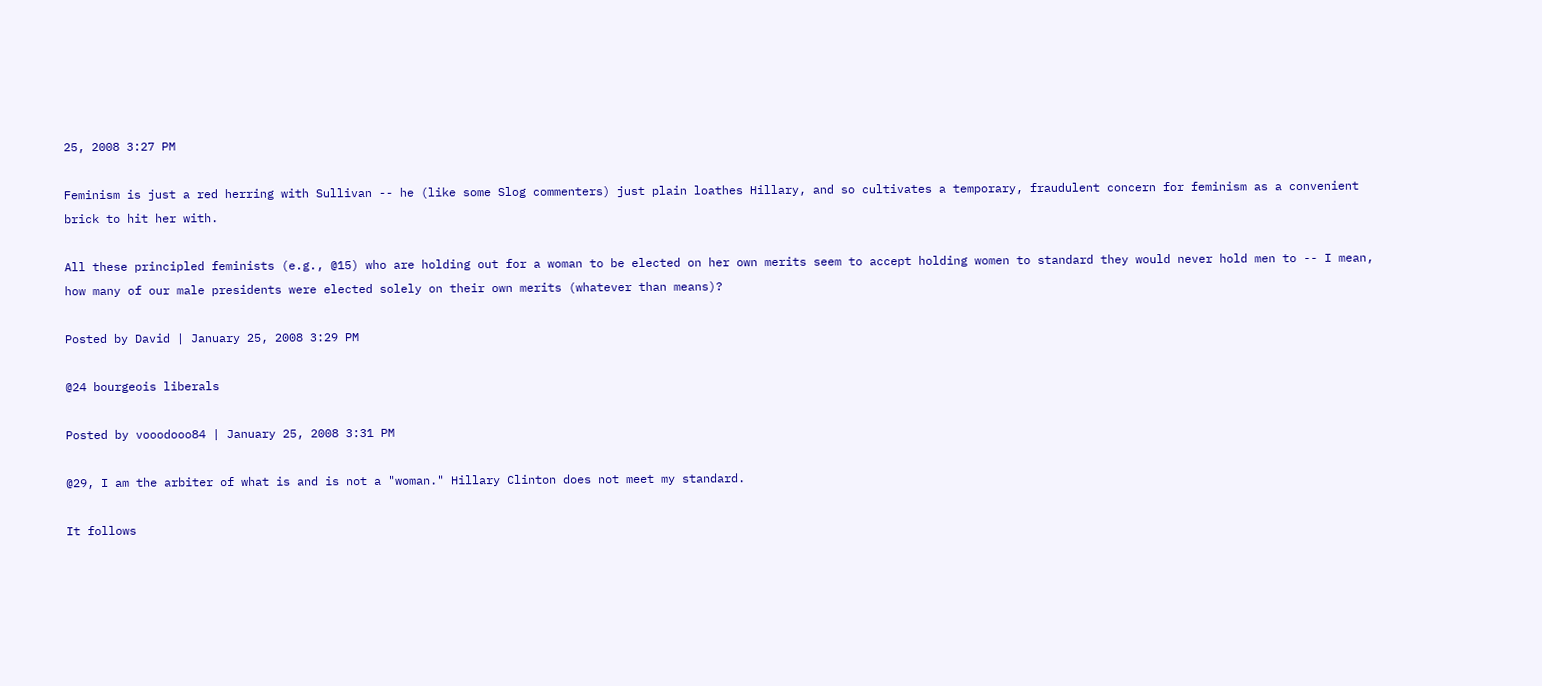25, 2008 3:27 PM

Feminism is just a red herring with Sullivan -- he (like some Slog commenters) just plain loathes Hillary, and so cultivates a temporary, fraudulent concern for feminism as a convenient brick to hit her with.

All these principled feminists (e.g., @15) who are holding out for a woman to be elected on her own merits seem to accept holding women to standard they would never hold men to -- I mean, how many of our male presidents were elected solely on their own merits (whatever than means)?

Posted by David | January 25, 2008 3:29 PM

@24 bourgeois liberals

Posted by vooodooo84 | January 25, 2008 3:31 PM

@29, I am the arbiter of what is and is not a "woman." Hillary Clinton does not meet my standard.

It follows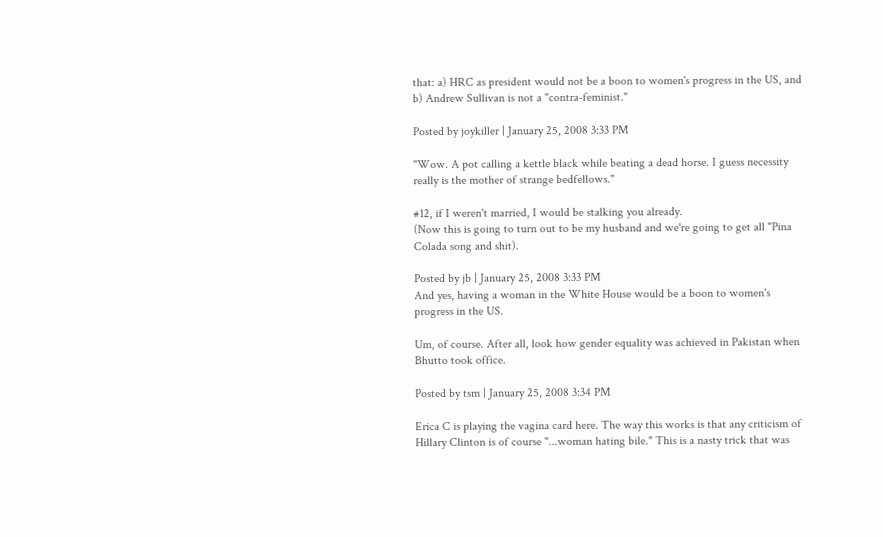that: a) HRC as president would not be a boon to women's progress in the US, and b) Andrew Sullivan is not a "contra-feminist."

Posted by joykiller | January 25, 2008 3:33 PM

"Wow. A pot calling a kettle black while beating a dead horse. I guess necessity really is the mother of strange bedfellows."

#12, if I weren't married, I would be stalking you already.
(Now this is going to turn out to be my husband and we're going to get all "Pina Colada song and shit).

Posted by jb | January 25, 2008 3:33 PM
And yes, having a woman in the White House would be a boon to women's progress in the US.

Um, of course. After all, look how gender equality was achieved in Pakistan when Bhutto took office.

Posted by tsm | January 25, 2008 3:34 PM

Erica C is playing the vagina card here. The way this works is that any criticism of Hillary Clinton is of course "...woman hating bile." This is a nasty trick that was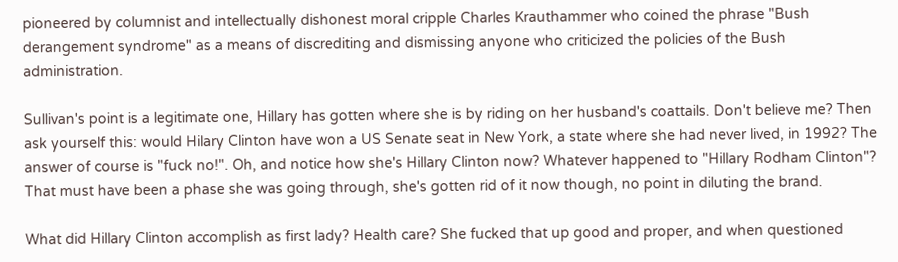pioneered by columnist and intellectually dishonest moral cripple Charles Krauthammer who coined the phrase "Bush derangement syndrome" as a means of discrediting and dismissing anyone who criticized the policies of the Bush administration.

Sullivan's point is a legitimate one, Hillary has gotten where she is by riding on her husband's coattails. Don't believe me? Then ask yourself this: would Hilary Clinton have won a US Senate seat in New York, a state where she had never lived, in 1992? The answer of course is "fuck no!". Oh, and notice how she's Hillary Clinton now? Whatever happened to "Hillary Rodham Clinton"? That must have been a phase she was going through, she's gotten rid of it now though, no point in diluting the brand.

What did Hillary Clinton accomplish as first lady? Health care? She fucked that up good and proper, and when questioned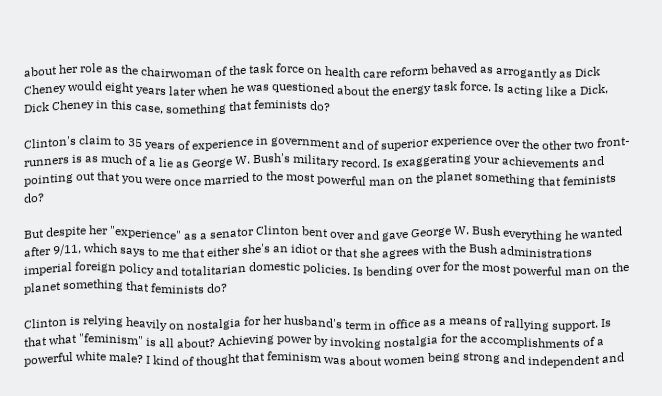about her role as the chairwoman of the task force on health care reform behaved as arrogantly as Dick Cheney would eight years later when he was questioned about the energy task force. Is acting like a Dick, Dick Cheney in this case, something that feminists do?

Clinton's claim to 35 years of experience in government and of superior experience over the other two front-runners is as much of a lie as George W. Bush's military record. Is exaggerating your achievements and pointing out that you were once married to the most powerful man on the planet something that feminists do?

But despite her "experience" as a senator Clinton bent over and gave George W. Bush everything he wanted after 9/11, which says to me that either she's an idiot or that she agrees with the Bush administrations imperial foreign policy and totalitarian domestic policies. Is bending over for the most powerful man on the planet something that feminists do?

Clinton is relying heavily on nostalgia for her husband's term in office as a means of rallying support. Is that what "feminism" is all about? Achieving power by invoking nostalgia for the accomplishments of a powerful white male? I kind of thought that feminism was about women being strong and independent and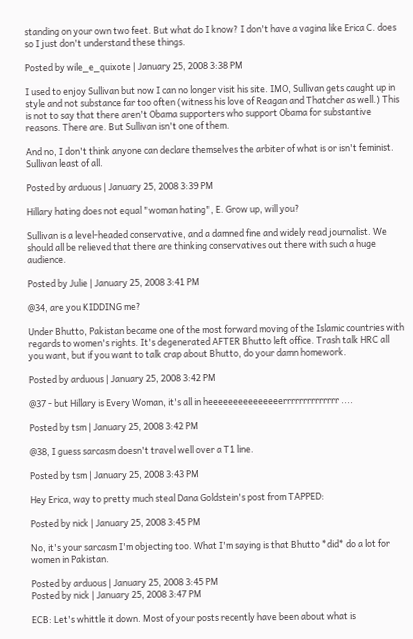standing on your own two feet. But what do I know? I don't have a vagina like Erica C. does so I just don't understand these things.

Posted by wile_e_quixote | January 25, 2008 3:38 PM

I used to enjoy Sullivan but now I can no longer visit his site. IMO, Sullivan gets caught up in style and not substance far too often (witness his love of Reagan and Thatcher as well.) This is not to say that there aren't Obama supporters who support Obama for substantive reasons. There are. But Sullivan isn't one of them.

And no, I don't think anyone can declare themselves the arbiter of what is or isn't feminist. Sullivan least of all.

Posted by arduous | January 25, 2008 3:39 PM

Hillary hating does not equal "woman hating", E. Grow up, will you?

Sullivan is a level-headed conservative, and a damned fine and widely read journalist. We should all be relieved that there are thinking conservatives out there with such a huge audience.

Posted by Julie | January 25, 2008 3:41 PM

@34, are you KIDDING me?

Under Bhutto, Pakistan became one of the most forward moving of the Islamic countries with regards to women's rights. It's degenerated AFTER Bhutto left office. Trash talk HRC all you want, but if you want to talk crap about Bhutto, do your damn homework.

Posted by arduous | January 25, 2008 3:42 PM

@37 - but Hillary is Every Woman, it's all in heeeeeeeeeeeeeeerrrrrrrrrrrrrr ....

Posted by tsm | January 25, 2008 3:42 PM

@38, I guess sarcasm doesn't travel well over a T1 line.

Posted by tsm | January 25, 2008 3:43 PM

Hey Erica, way to pretty much steal Dana Goldstein's post from TAPPED:

Posted by nick | January 25, 2008 3:45 PM

No, it's your sarcasm I'm objecting too. What I'm saying is that Bhutto *did* do a lot for women in Pakistan.

Posted by arduous | January 25, 2008 3:45 PM
Posted by nick | January 25, 2008 3:47 PM

ECB: Let's whittle it down. Most of your posts recently have been about what is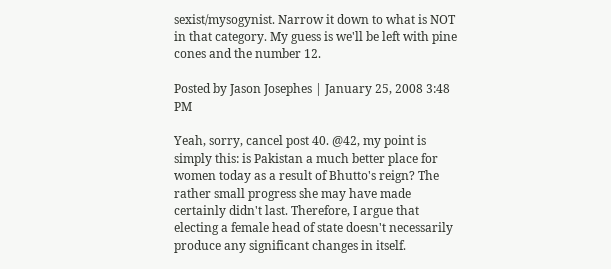sexist/mysogynist. Narrow it down to what is NOT in that category. My guess is we'll be left with pine cones and the number 12.

Posted by Jason Josephes | January 25, 2008 3:48 PM

Yeah, sorry, cancel post 40. @42, my point is simply this: is Pakistan a much better place for women today as a result of Bhutto's reign? The rather small progress she may have made certainly didn't last. Therefore, I argue that electing a female head of state doesn't necessarily produce any significant changes in itself.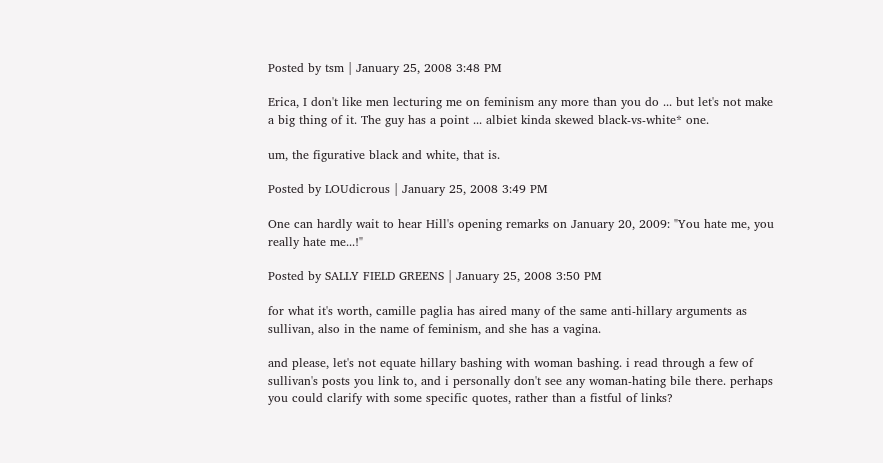Posted by tsm | January 25, 2008 3:48 PM

Erica, I don't like men lecturing me on feminism any more than you do ... but let's not make a big thing of it. The guy has a point ... albiet kinda skewed black-vs-white* one.

um, the figurative black and white, that is.

Posted by LOUdicrous | January 25, 2008 3:49 PM

One can hardly wait to hear Hill's opening remarks on January 20, 2009: "You hate me, you really hate me...!"

Posted by SALLY FIELD GREENS | January 25, 2008 3:50 PM

for what it's worth, camille paglia has aired many of the same anti-hillary arguments as sullivan, also in the name of feminism, and she has a vagina.

and please, let's not equate hillary bashing with woman bashing. i read through a few of sullivan's posts you link to, and i personally don't see any woman-hating bile there. perhaps you could clarify with some specific quotes, rather than a fistful of links?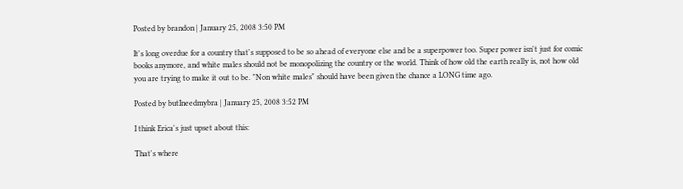Posted by brandon | January 25, 2008 3:50 PM

It's long overdue for a country that's supposed to be so ahead of everyone else and be a superpower too. Super power isn't just for comic books anymore, and white males should not be monopolizing the country or the world. Think of how old the earth really is, not how old you are trying to make it out to be. "Non white males" should have been given the chance a LONG time ago.

Posted by butIneedmybra | January 25, 2008 3:52 PM

I think Erica's just upset about this:

That's where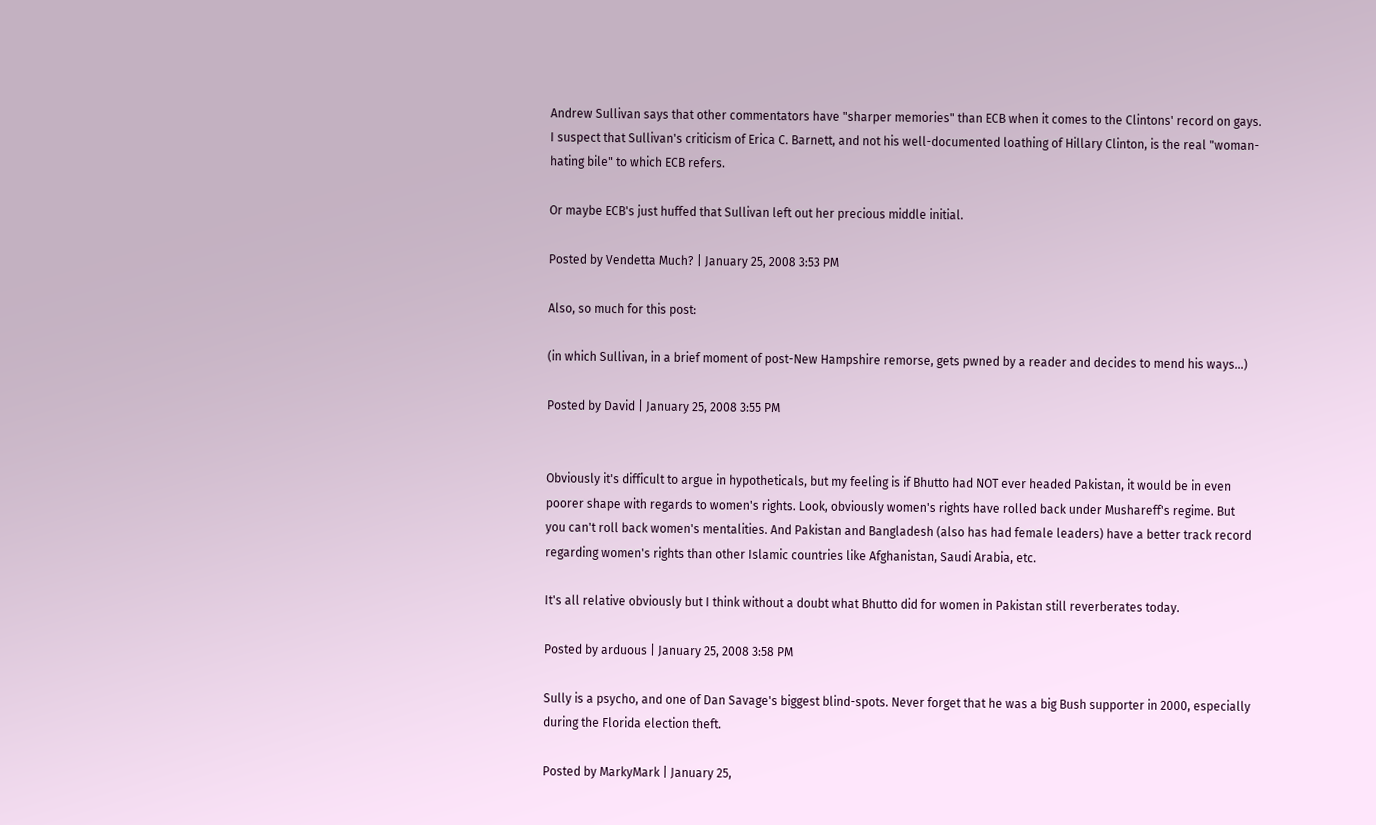Andrew Sullivan says that other commentators have "sharper memories" than ECB when it comes to the Clintons' record on gays. I suspect that Sullivan's criticism of Erica C. Barnett, and not his well-documented loathing of Hillary Clinton, is the real "woman-hating bile" to which ECB refers.

Or maybe ECB's just huffed that Sullivan left out her precious middle initial.

Posted by Vendetta Much? | January 25, 2008 3:53 PM

Also, so much for this post:

(in which Sullivan, in a brief moment of post-New Hampshire remorse, gets pwned by a reader and decides to mend his ways...)

Posted by David | January 25, 2008 3:55 PM


Obviously it's difficult to argue in hypotheticals, but my feeling is if Bhutto had NOT ever headed Pakistan, it would be in even poorer shape with regards to women's rights. Look, obviously women's rights have rolled back under Mushareff's regime. But you can't roll back women's mentalities. And Pakistan and Bangladesh (also has had female leaders) have a better track record regarding women's rights than other Islamic countries like Afghanistan, Saudi Arabia, etc.

It's all relative obviously but I think without a doubt what Bhutto did for women in Pakistan still reverberates today.

Posted by arduous | January 25, 2008 3:58 PM

Sully is a psycho, and one of Dan Savage's biggest blind-spots. Never forget that he was a big Bush supporter in 2000, especially during the Florida election theft.

Posted by MarkyMark | January 25,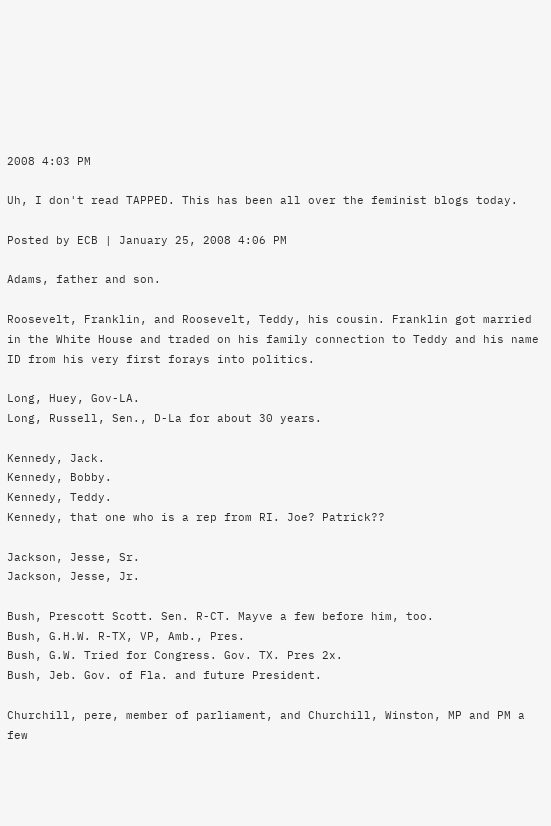2008 4:03 PM

Uh, I don't read TAPPED. This has been all over the feminist blogs today.

Posted by ECB | January 25, 2008 4:06 PM

Adams, father and son.

Roosevelt, Franklin, and Roosevelt, Teddy, his cousin. Franklin got married in the White House and traded on his family connection to Teddy and his name ID from his very first forays into politics.

Long, Huey, Gov-LA.
Long, Russell, Sen., D-La for about 30 years.

Kennedy, Jack.
Kennedy, Bobby.
Kennedy, Teddy.
Kennedy, that one who is a rep from RI. Joe? Patrick??

Jackson, Jesse, Sr.
Jackson, Jesse, Jr.

Bush, Prescott Scott. Sen. R-CT. Mayve a few before him, too.
Bush, G.H.W. R-TX, VP, Amb., Pres.
Bush, G.W. Tried for Congress. Gov. TX. Pres 2x.
Bush, Jeb. Gov. of Fla. and future President.

Churchill, pere, member of parliament, and Churchill, Winston, MP and PM a few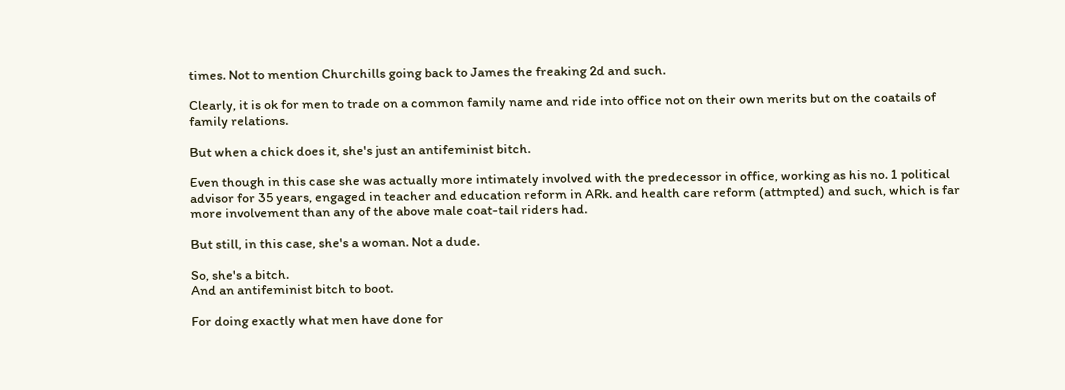times. Not to mention Churchills going back to James the freaking 2d and such.

Clearly, it is ok for men to trade on a common family name and ride into office not on their own merits but on the coatails of family relations.

But when a chick does it, she's just an antifeminist bitch.

Even though in this case she was actually more intimately involved with the predecessor in office, working as his no. 1 political advisor for 35 years, engaged in teacher and education reform in ARk. and health care reform (attmpted) and such, which is far more involvement than any of the above male coat-tail riders had.

But still, in this case, she's a woman. Not a dude.

So, she's a bitch.
And an antifeminist bitch to boot.

For doing exactly what men have done for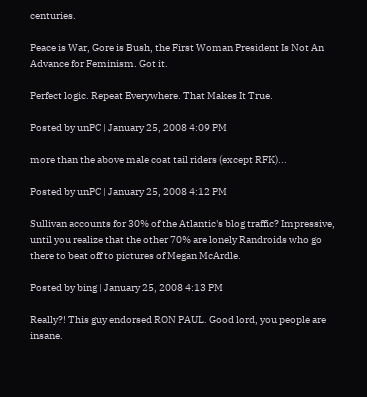centuries.

Peace is War, Gore is Bush, the First Woman President Is Not An Advance for Feminism. Got it.

Perfect logic. Repeat Everywhere. That Makes It True.

Posted by unPC | January 25, 2008 4:09 PM

more than the above male coat tail riders (except RFK)...

Posted by unPC | January 25, 2008 4:12 PM

Sullivan accounts for 30% of the Atlantic's blog traffic? Impressive, until you realize that the other 70% are lonely Randroids who go there to beat off to pictures of Megan McArdle.

Posted by bing | January 25, 2008 4:13 PM

Really?! This guy endorsed RON PAUL. Good lord, you people are insane.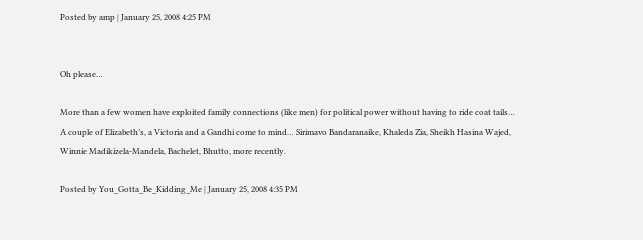Posted by amp | January 25, 2008 4:25 PM


Oh please…

More than a few women have exploited family connections (like men) for political power without having to ride coat tails… A couple of Elizabeth’s, a Victoria and a Gandhi come to mind… Sirimavo Bandaranaike, Khaleda Zia, Sheikh Hasina Wajed, Winnie Madikizela-Mandela, Bachelet, Bhutto, more recently.

Posted by You_Gotta_Be_Kidding_Me | January 25, 2008 4:35 PM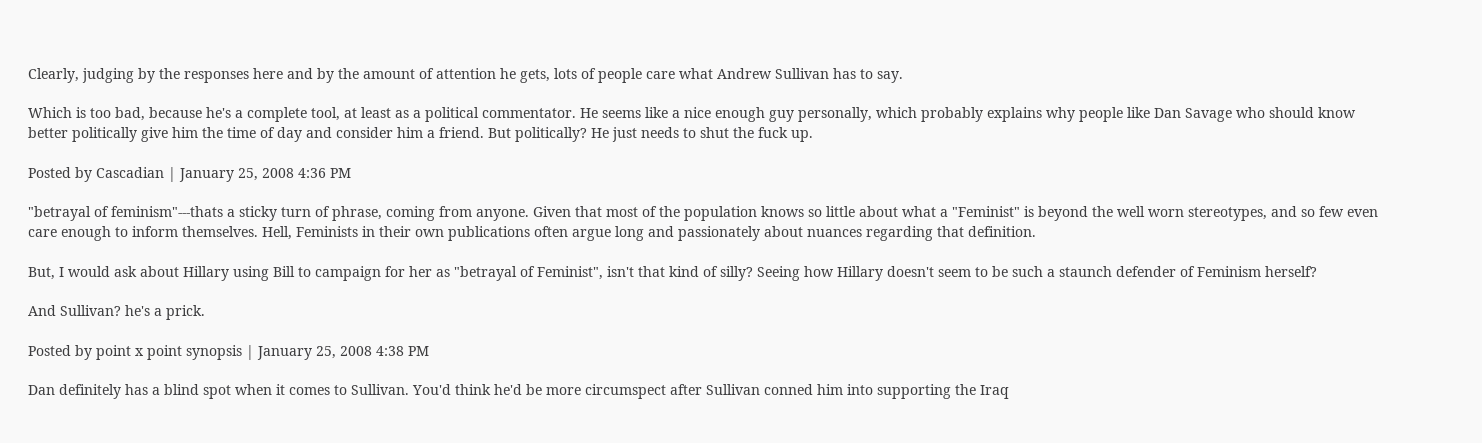Clearly, judging by the responses here and by the amount of attention he gets, lots of people care what Andrew Sullivan has to say.

Which is too bad, because he's a complete tool, at least as a political commentator. He seems like a nice enough guy personally, which probably explains why people like Dan Savage who should know better politically give him the time of day and consider him a friend. But politically? He just needs to shut the fuck up.

Posted by Cascadian | January 25, 2008 4:36 PM

"betrayal of feminism"---thats a sticky turn of phrase, coming from anyone. Given that most of the population knows so little about what a "Feminist" is beyond the well worn stereotypes, and so few even care enough to inform themselves. Hell, Feminists in their own publications often argue long and passionately about nuances regarding that definition.

But, I would ask about Hillary using Bill to campaign for her as "betrayal of Feminist", isn't that kind of silly? Seeing how Hillary doesn't seem to be such a staunch defender of Feminism herself?

And Sullivan? he's a prick.

Posted by point x point synopsis | January 25, 2008 4:38 PM

Dan definitely has a blind spot when it comes to Sullivan. You'd think he'd be more circumspect after Sullivan conned him into supporting the Iraq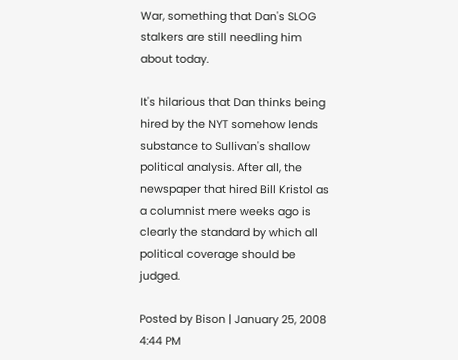War, something that Dan's SLOG stalkers are still needling him about today.

It's hilarious that Dan thinks being hired by the NYT somehow lends substance to Sullivan's shallow political analysis. After all, the newspaper that hired Bill Kristol as a columnist mere weeks ago is clearly the standard by which all political coverage should be judged.

Posted by Bison | January 25, 2008 4:44 PM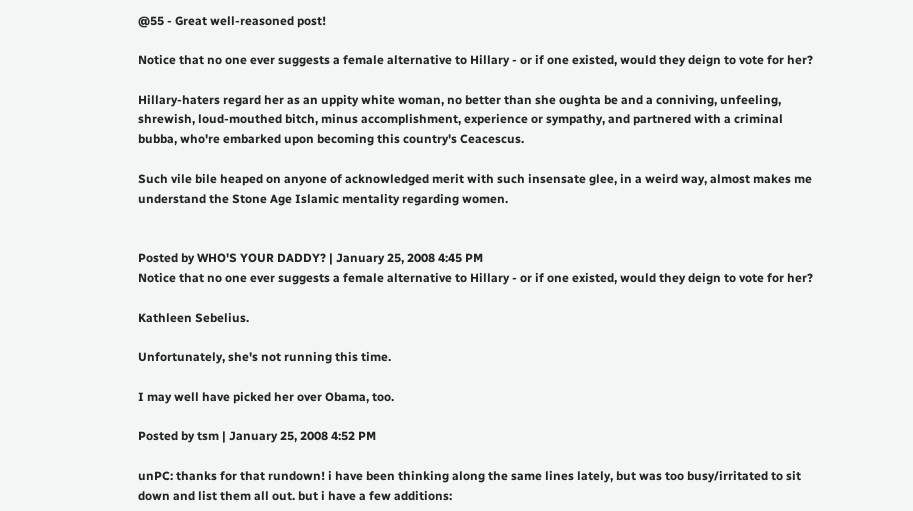@55 - Great well-reasoned post!

Notice that no one ever suggests a female alternative to Hillary - or if one existed, would they deign to vote for her?

Hillary-haters regard her as an uppity white woman, no better than she oughta be and a conniving, unfeeling, shrewish, loud-mouthed bitch, minus accomplishment, experience or sympathy, and partnered with a criminal bubba, who're embarked upon becoming this country's Ceacescus.

Such vile bile heaped on anyone of acknowledged merit with such insensate glee, in a weird way, almost makes me understand the Stone Age Islamic mentality regarding women.


Posted by WHO'S YOUR DADDY? | January 25, 2008 4:45 PM
Notice that no one ever suggests a female alternative to Hillary - or if one existed, would they deign to vote for her?

Kathleen Sebelius.

Unfortunately, she's not running this time.

I may well have picked her over Obama, too.

Posted by tsm | January 25, 2008 4:52 PM

unPC: thanks for that rundown! i have been thinking along the same lines lately, but was too busy/irritated to sit down and list them all out. but i have a few additions: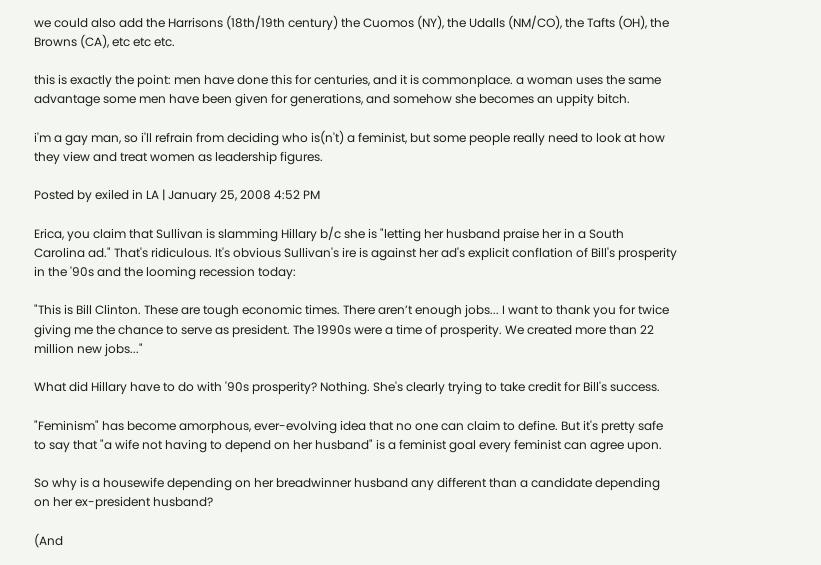we could also add the Harrisons (18th/19th century) the Cuomos (NY), the Udalls (NM/CO), the Tafts (OH), the Browns (CA), etc etc etc.

this is exactly the point: men have done this for centuries, and it is commonplace. a woman uses the same advantage some men have been given for generations, and somehow she becomes an uppity bitch.

i'm a gay man, so i'll refrain from deciding who is(n't) a feminist, but some people really need to look at how they view and treat women as leadership figures.

Posted by exiled in LA | January 25, 2008 4:52 PM

Erica, you claim that Sullivan is slamming Hillary b/c she is "letting her husband praise her in a South Carolina ad." That's ridiculous. It's obvious Sullivan's ire is against her ad's explicit conflation of Bill's prosperity in the '90s and the looming recession today:

"This is Bill Clinton. These are tough economic times. There aren’t enough jobs... I want to thank you for twice giving me the chance to serve as president. The 1990s were a time of prosperity. We created more than 22 million new jobs..."

What did Hillary have to do with '90s prosperity? Nothing. She's clearly trying to take credit for Bill's success.

"Feminism" has become amorphous, ever-evolving idea that no one can claim to define. But it's pretty safe to say that "a wife not having to depend on her husband" is a feminist goal every feminist can agree upon.

So why is a housewife depending on her breadwinner husband any different than a candidate depending on her ex-president husband?

(And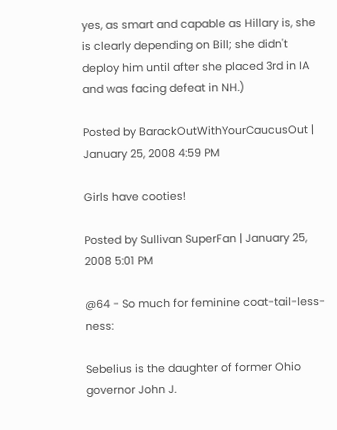yes, as smart and capable as Hillary is, she is clearly depending on Bill; she didn't deploy him until after she placed 3rd in IA and was facing defeat in NH.)

Posted by BarackOutWithYourCaucusOut | January 25, 2008 4:59 PM

Girls have cooties!

Posted by Sullivan SuperFan | January 25, 2008 5:01 PM

@64 - So much for feminine coat-tail-less-ness:

Sebelius is the daughter of former Ohio governor John J.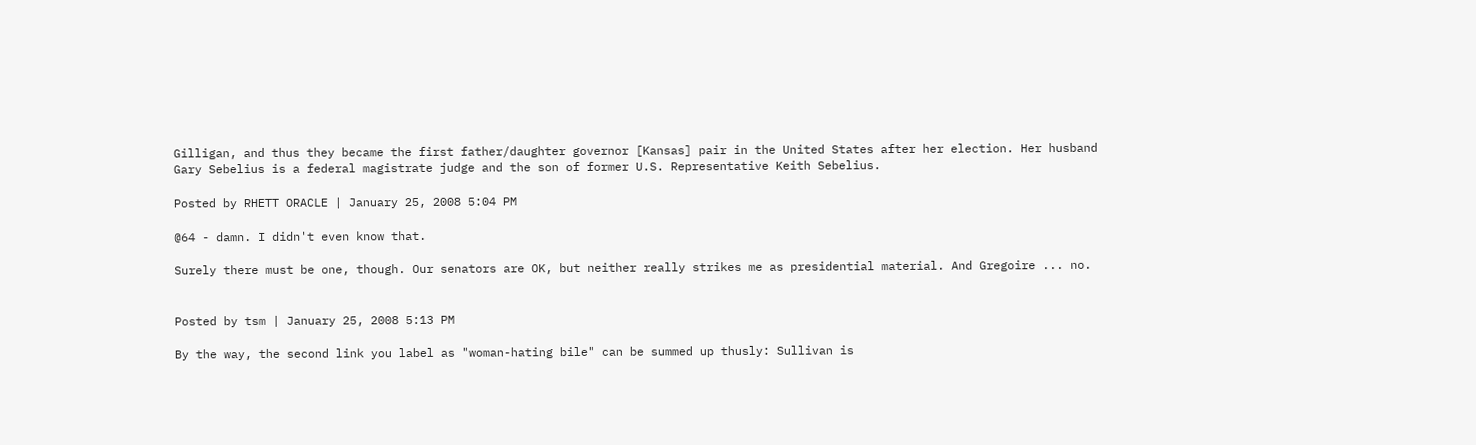Gilligan, and thus they became the first father/daughter governor [Kansas] pair in the United States after her election. Her husband Gary Sebelius is a federal magistrate judge and the son of former U.S. Representative Keith Sebelius.

Posted by RHETT ORACLE | January 25, 2008 5:04 PM

@64 - damn. I didn't even know that.

Surely there must be one, though. Our senators are OK, but neither really strikes me as presidential material. And Gregoire ... no.


Posted by tsm | January 25, 2008 5:13 PM

By the way, the second link you label as "woman-hating bile" can be summed up thusly: Sullivan is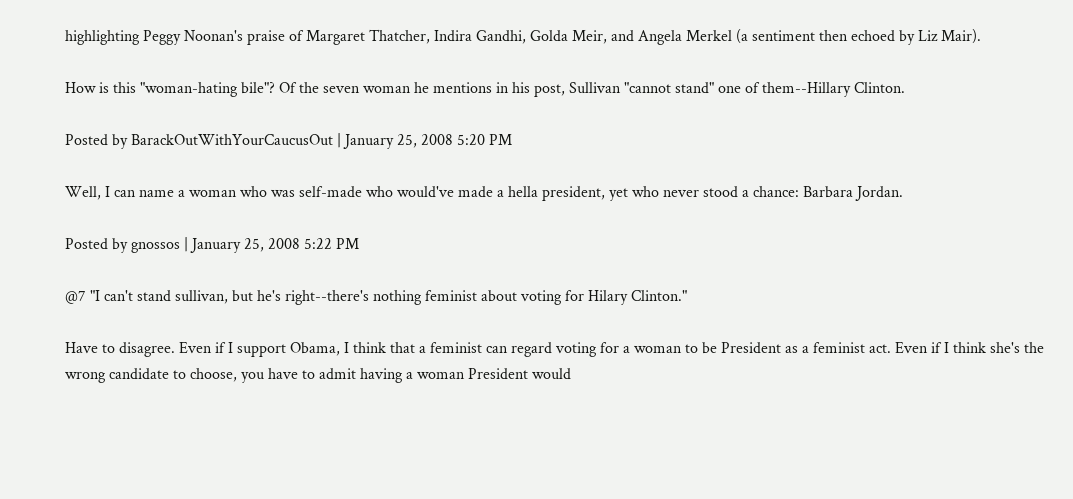highlighting Peggy Noonan's praise of Margaret Thatcher, Indira Gandhi, Golda Meir, and Angela Merkel (a sentiment then echoed by Liz Mair).

How is this "woman-hating bile"? Of the seven woman he mentions in his post, Sullivan "cannot stand" one of them--Hillary Clinton.

Posted by BarackOutWithYourCaucusOut | January 25, 2008 5:20 PM

Well, I can name a woman who was self-made who would've made a hella president, yet who never stood a chance: Barbara Jordan.

Posted by gnossos | January 25, 2008 5:22 PM

@7 "I can't stand sullivan, but he's right--there's nothing feminist about voting for Hilary Clinton."

Have to disagree. Even if I support Obama, I think that a feminist can regard voting for a woman to be President as a feminist act. Even if I think she's the wrong candidate to choose, you have to admit having a woman President would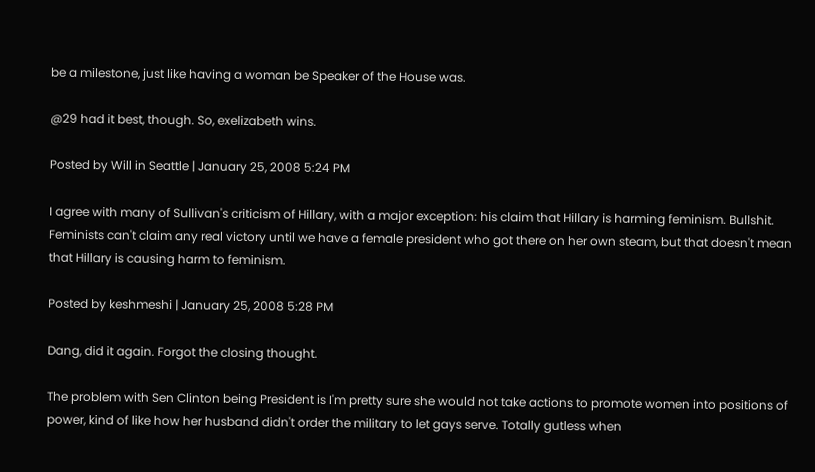be a milestone, just like having a woman be Speaker of the House was.

@29 had it best, though. So, exelizabeth wins.

Posted by Will in Seattle | January 25, 2008 5:24 PM

I agree with many of Sullivan's criticism of Hillary, with a major exception: his claim that Hillary is harming feminism. Bullshit. Feminists can't claim any real victory until we have a female president who got there on her own steam, but that doesn't mean that Hillary is causing harm to feminism.

Posted by keshmeshi | January 25, 2008 5:28 PM

Dang, did it again. Forgot the closing thought.

The problem with Sen Clinton being President is I'm pretty sure she would not take actions to promote women into positions of power, kind of like how her husband didn't order the military to let gays serve. Totally gutless when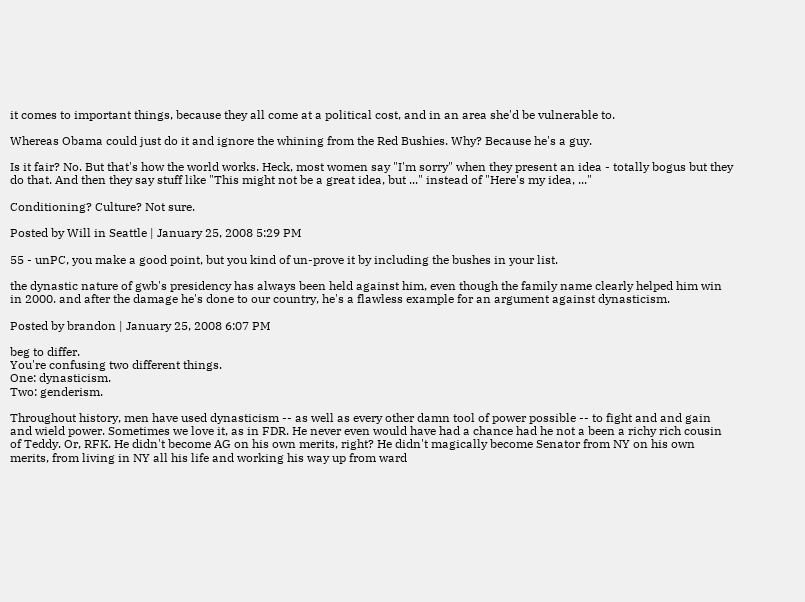it comes to important things, because they all come at a political cost, and in an area she'd be vulnerable to.

Whereas Obama could just do it and ignore the whining from the Red Bushies. Why? Because he's a guy.

Is it fair? No. But that's how the world works. Heck, most women say "I'm sorry" when they present an idea - totally bogus but they do that. And then they say stuff like "This might not be a great idea, but ..." instead of "Here's my idea, ..."

Conditioning? Culture? Not sure.

Posted by Will in Seattle | January 25, 2008 5:29 PM

55 - unPC, you make a good point, but you kind of un-prove it by including the bushes in your list.

the dynastic nature of gwb's presidency has always been held against him, even though the family name clearly helped him win in 2000. and after the damage he's done to our country, he's a flawless example for an argument against dynasticism.

Posted by brandon | January 25, 2008 6:07 PM

beg to differ.
You're confusing two different things.
One: dynasticism.
Two: genderism.

Throughout history, men have used dynasticism -- as well as every other damn tool of power possible -- to fight and and gain and wield power. Sometimes we love it, as in FDR. He never even would have had a chance had he not a been a richy rich cousin of Teddy. Or, RFK. He didn't become AG on his own merits, right? He didn't magically become Senator from NY on his own merits, from living in NY all his life and working his way up from ward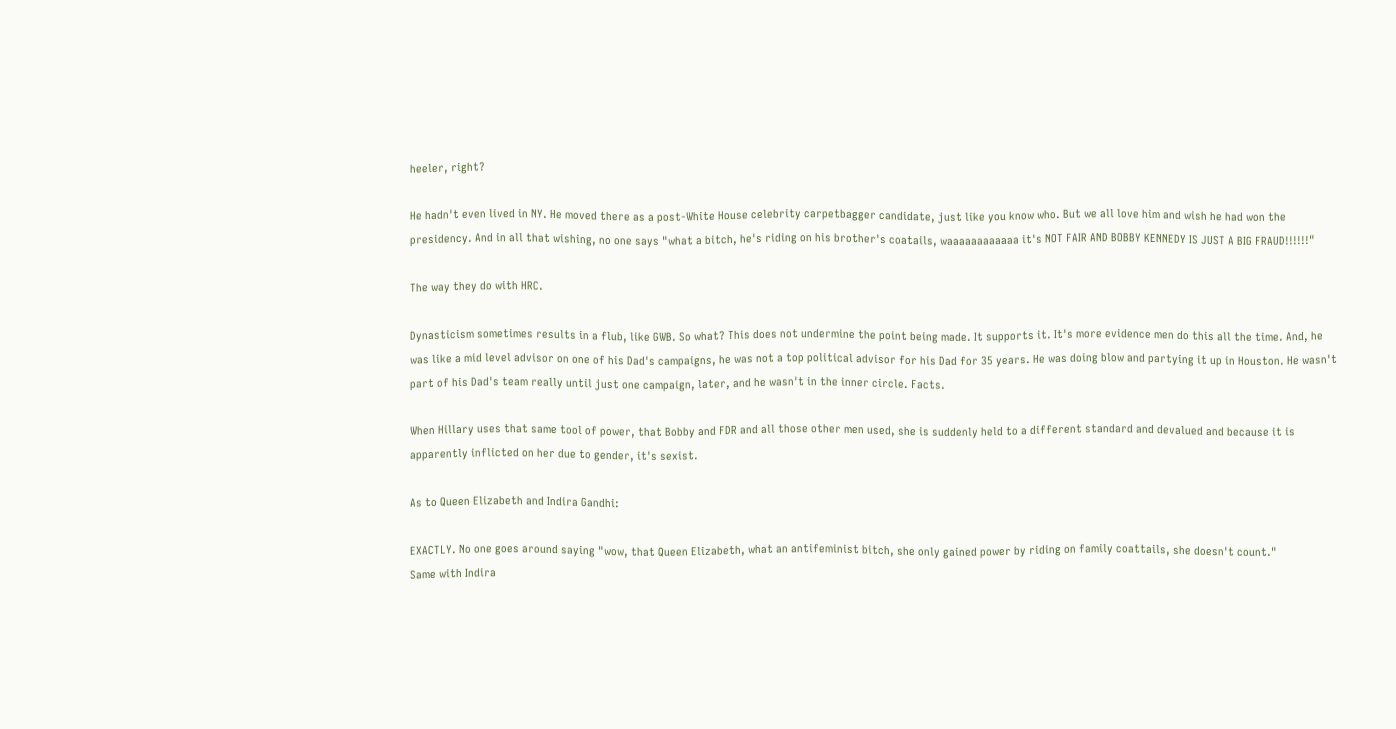heeler, right?

He hadn't even lived in NY. He moved there as a post-White House celebrity carpetbagger candidate, just like you know who. But we all love him and wish he had won the presidency. And in all that wishing, no one says "what a bitch, he's riding on his brother's coatails, waaaaaaaaaaaa it's NOT FAIR AND BOBBY KENNEDY IS JUST A BIG FRAUD!!!!!!"

The way they do with HRC.

Dynasticism sometimes results in a flub, like GWB. So what? This does not undermine the point being made. It supports it. It's more evidence men do this all the time. And, he was like a mid level advisor on one of his Dad's campaigns, he was not a top political advisor for his Dad for 35 years. He was doing blow and partying it up in Houston. He wasn't part of his Dad's team really until just one campaign, later, and he wasn't in the inner circle. Facts.

When Hillary uses that same tool of power, that Bobby and FDR and all those other men used, she is suddenly held to a different standard and devalued and because it is apparently inflicted on her due to gender, it's sexist.

As to Queen Elizabeth and Indira Gandhi:

EXACTLY. No one goes around saying "wow, that Queen Elizabeth, what an antifeminist bitch, she only gained power by riding on family coattails, she doesn't count."
Same with Indira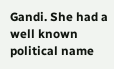Gandi. She had a well known political name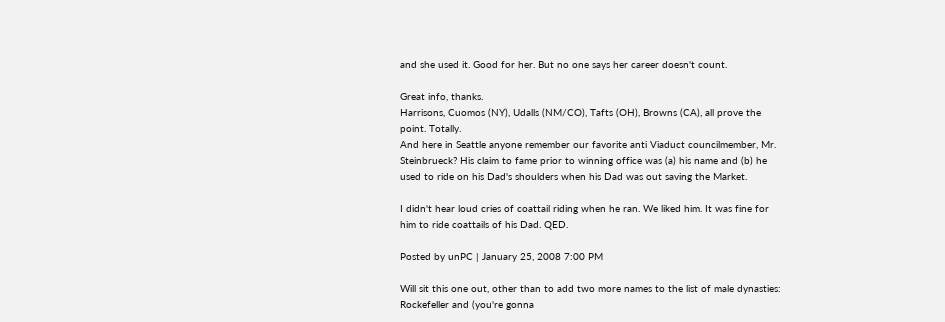and she used it. Good for her. But no one says her career doesn't count.

Great info, thanks.
Harrisons, Cuomos (NY), Udalls (NM/CO), Tafts (OH), Browns (CA), all prove the point. Totally.
And here in Seattle anyone remember our favorite anti Viaduct councilmember, Mr. Steinbrueck? His claim to fame prior to winning office was (a) his name and (b) he used to ride on his Dad's shoulders when his Dad was out saving the Market.

I didn't hear loud cries of coattail riding when he ran. We liked him. It was fine for him to ride coattails of his Dad. QED.

Posted by unPC | January 25, 2008 7:00 PM

Will sit this one out, other than to add two more names to the list of male dynasties: Rockefeller and (you're gonna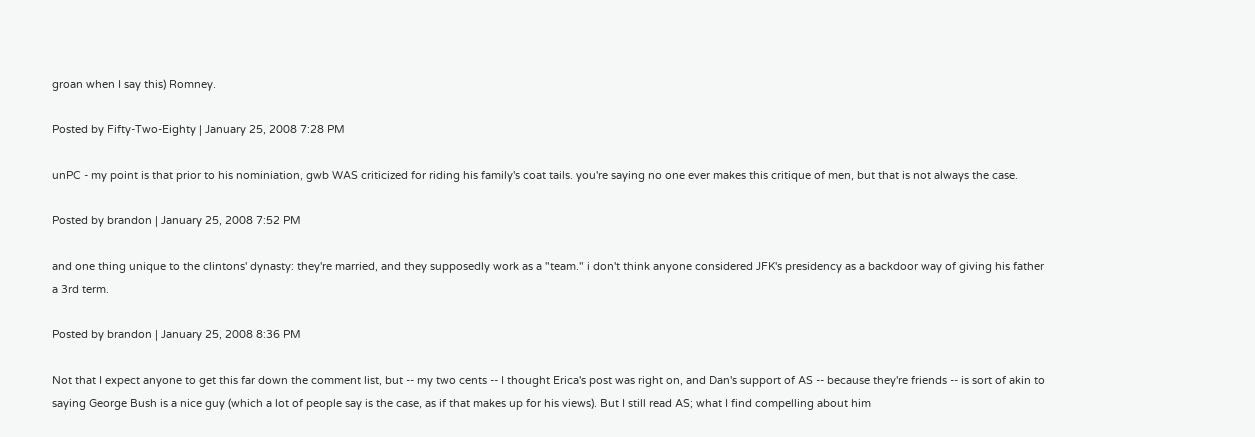groan when I say this) Romney.

Posted by Fifty-Two-Eighty | January 25, 2008 7:28 PM

unPC - my point is that prior to his nominiation, gwb WAS criticized for riding his family's coat tails. you're saying no one ever makes this critique of men, but that is not always the case.

Posted by brandon | January 25, 2008 7:52 PM

and one thing unique to the clintons' dynasty: they're married, and they supposedly work as a "team." i don't think anyone considered JFK's presidency as a backdoor way of giving his father a 3rd term.

Posted by brandon | January 25, 2008 8:36 PM

Not that I expect anyone to get this far down the comment list, but -- my two cents -- I thought Erica's post was right on, and Dan's support of AS -- because they're friends -- is sort of akin to saying George Bush is a nice guy (which a lot of people say is the case, as if that makes up for his views). But I still read AS; what I find compelling about him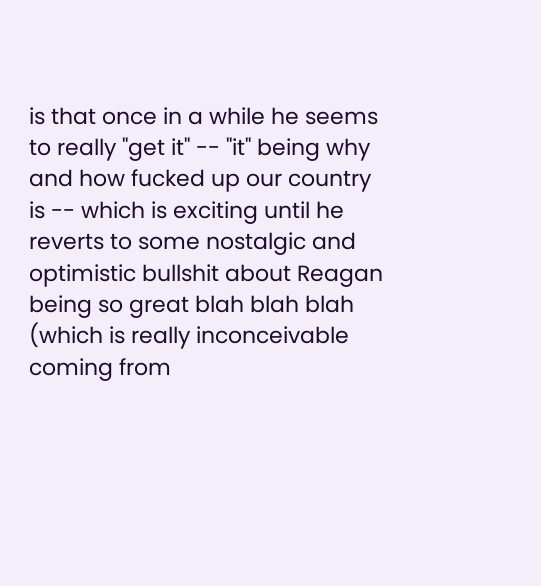is that once in a while he seems to really "get it" -- "it" being why and how fucked up our country is -- which is exciting until he reverts to some nostalgic and optimistic bullshit about Reagan being so great blah blah blah (which is really inconceivable coming from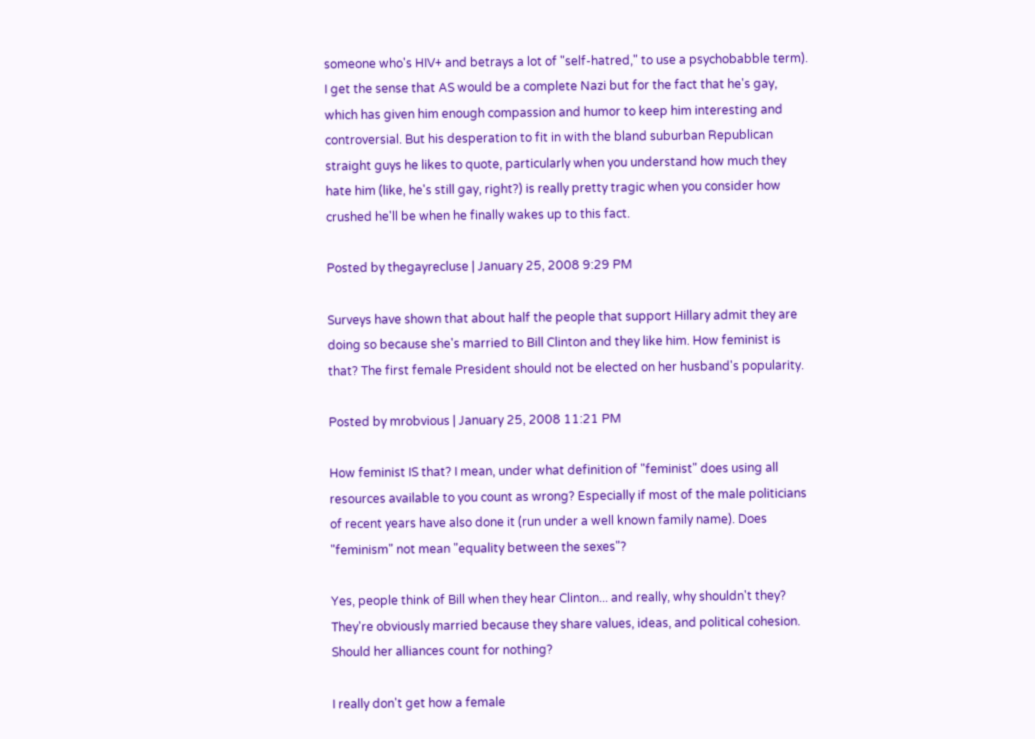someone who's HIV+ and betrays a lot of "self-hatred," to use a psychobabble term). I get the sense that AS would be a complete Nazi but for the fact that he's gay, which has given him enough compassion and humor to keep him interesting and controversial. But his desperation to fit in with the bland suburban Republican straight guys he likes to quote, particularly when you understand how much they hate him (like, he's still gay, right?) is really pretty tragic when you consider how crushed he'll be when he finally wakes up to this fact.

Posted by thegayrecluse | January 25, 2008 9:29 PM

Surveys have shown that about half the people that support Hillary admit they are doing so because she's married to Bill Clinton and they like him. How feminist is that? The first female President should not be elected on her husband's popularity.

Posted by mrobvious | January 25, 2008 11:21 PM

How feminist IS that? I mean, under what definition of "feminist" does using all resources available to you count as wrong? Especially if most of the male politicians of recent years have also done it (run under a well known family name). Does "feminism" not mean "equality between the sexes"?

Yes, people think of Bill when they hear Clinton... and really, why shouldn't they? They're obviously married because they share values, ideas, and political cohesion. Should her alliances count for nothing?

I really don't get how a female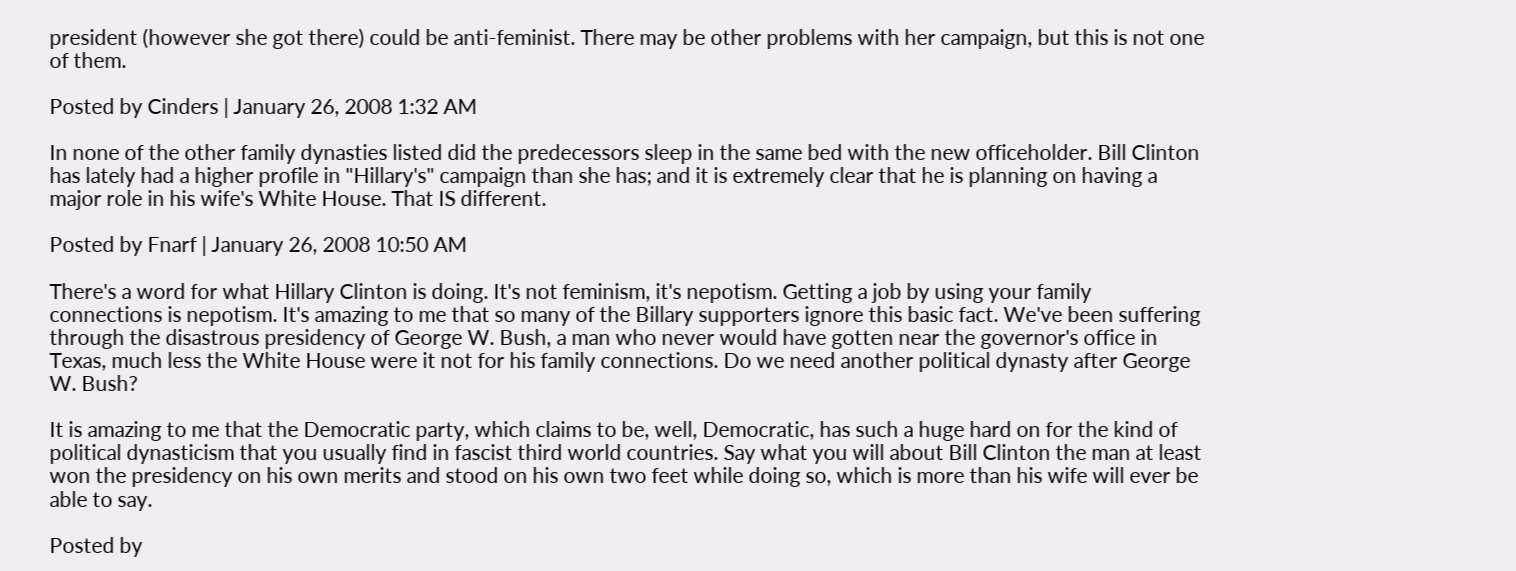president (however she got there) could be anti-feminist. There may be other problems with her campaign, but this is not one of them.

Posted by Cinders | January 26, 2008 1:32 AM

In none of the other family dynasties listed did the predecessors sleep in the same bed with the new officeholder. Bill Clinton has lately had a higher profile in "Hillary's" campaign than she has; and it is extremely clear that he is planning on having a major role in his wife's White House. That IS different.

Posted by Fnarf | January 26, 2008 10:50 AM

There's a word for what Hillary Clinton is doing. It's not feminism, it's nepotism. Getting a job by using your family connections is nepotism. It's amazing to me that so many of the Billary supporters ignore this basic fact. We've been suffering through the disastrous presidency of George W. Bush, a man who never would have gotten near the governor's office in Texas, much less the White House were it not for his family connections. Do we need another political dynasty after George W. Bush?

It is amazing to me that the Democratic party, which claims to be, well, Democratic, has such a huge hard on for the kind of political dynasticism that you usually find in fascist third world countries. Say what you will about Bill Clinton the man at least won the presidency on his own merits and stood on his own two feet while doing so, which is more than his wife will ever be able to say.

Posted by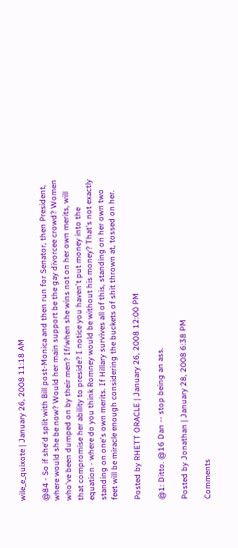wile_e_quixote | January 26, 2008 11:18 AM

@84 - So if she'd split with Bill post-Monica and then run for Senator, then President, where would she be now? Would her main support be the gay divorcee crowd? Women who've been dumped on by their men? If/when she wins not on her own merits, will that compromise her ability to preside? I notice you haven't put money into the equation - where do you think Romney would be without his money? That's not exactly standing on one's own merits. If Hillary survives all of this, standing on her own two feet will be miracle enough considering the buckets of shit thrown at, tossed on her.

Posted by RHETT ORACLE | January 26, 2008 12:00 PM

@1: Ditto. @16 Dan -- stop being an ass.

Posted by Jonathan | January 28, 2008 6:38 PM

Comments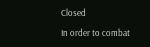Closed

In order to combat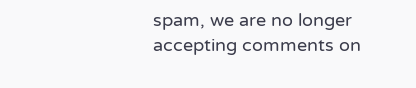spam, we are no longer accepting comments on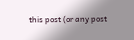this post (or any post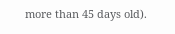more than 45 days old).